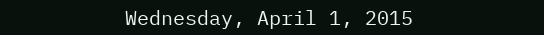Wednesday, April 1, 2015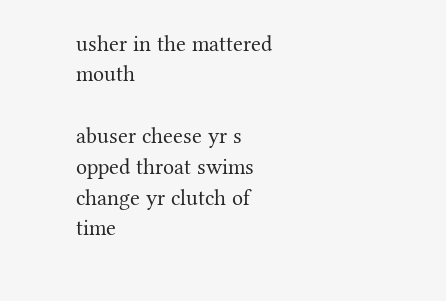usher in the mattered mouth

abuser cheese yr s
opped throat swims
change yr clutch of
time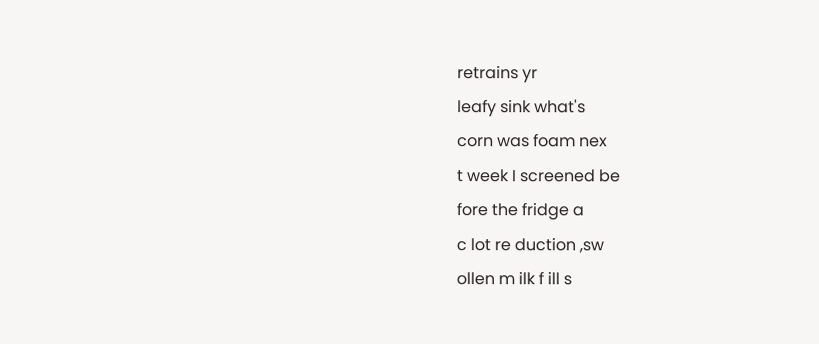retrains yr
leafy sink what's
corn was foam nex
t week I screened be
fore the fridge a
c lot re duction ,sw
ollen m ilk f ill s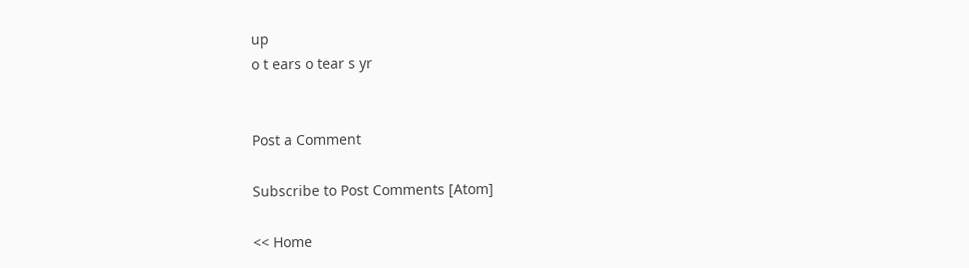up
o t ears o tear s yr


Post a Comment

Subscribe to Post Comments [Atom]

<< Home